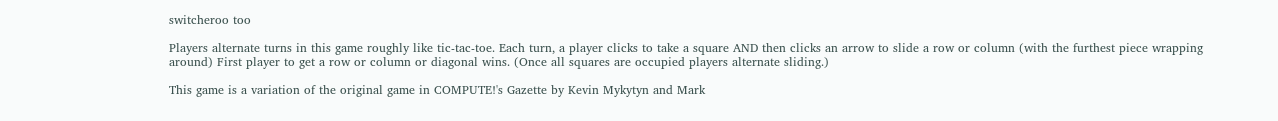switcheroo too

Players alternate turns in this game roughly like tic-tac-toe. Each turn, a player clicks to take a square AND then clicks an arrow to slide a row or column (with the furthest piece wrapping around) First player to get a row or column or diagonal wins. (Once all squares are occupied players alternate sliding.)

This game is a variation of the original game in COMPUTE!'s Gazette by Kevin Mykytyn and Mark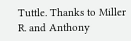Tuttle. Thanks to Miller R. and Anthony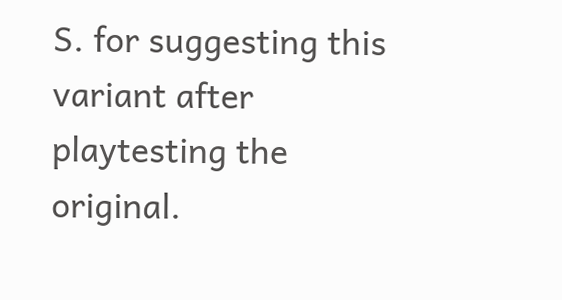S. for suggesting this variant after playtesting the original.